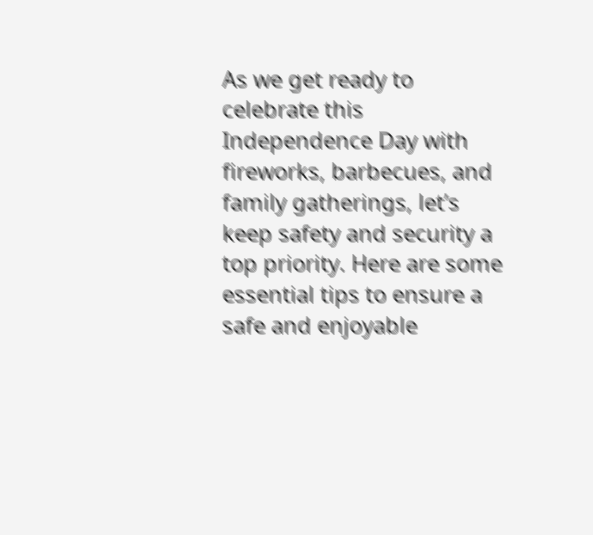As we get ready to celebrate this Independence Day with fireworks, barbecues, and family gatherings, let’s keep safety and security a top priority. Here are some essential tips to ensure a safe and enjoyable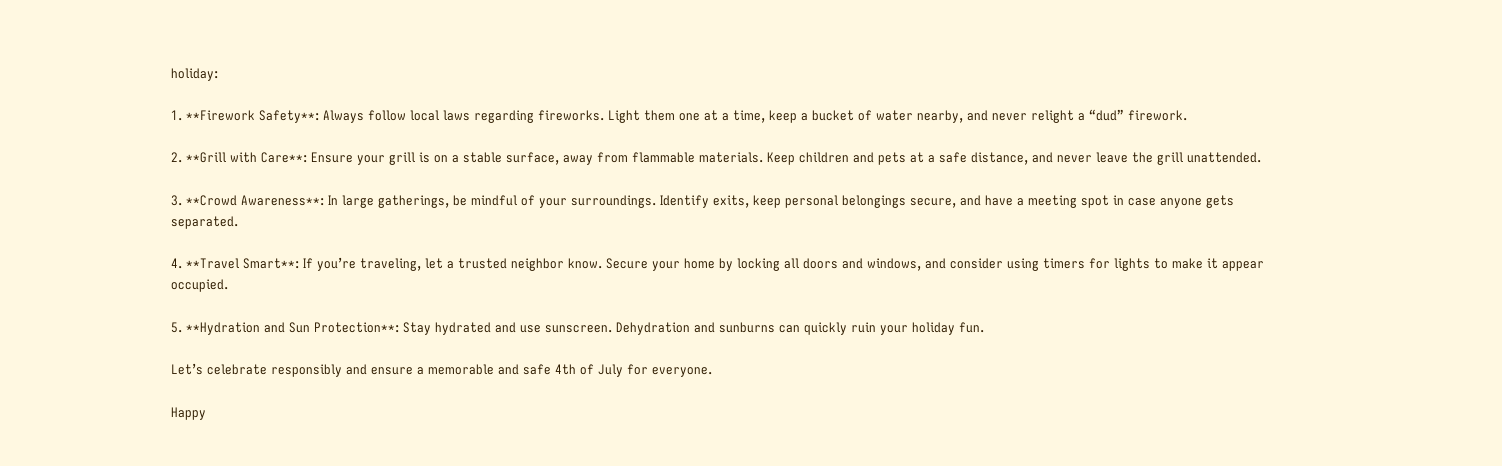holiday:

1. **Firework Safety**: Always follow local laws regarding fireworks. Light them one at a time, keep a bucket of water nearby, and never relight a “dud” firework.

2. **Grill with Care**: Ensure your grill is on a stable surface, away from flammable materials. Keep children and pets at a safe distance, and never leave the grill unattended.

3. **Crowd Awareness**: In large gatherings, be mindful of your surroundings. Identify exits, keep personal belongings secure, and have a meeting spot in case anyone gets separated.

4. **Travel Smart**: If you’re traveling, let a trusted neighbor know. Secure your home by locking all doors and windows, and consider using timers for lights to make it appear occupied.

5. **Hydration and Sun Protection**: Stay hydrated and use sunscreen. Dehydration and sunburns can quickly ruin your holiday fun.

Let’s celebrate responsibly and ensure a memorable and safe 4th of July for everyone.

Happy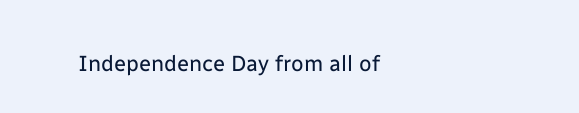Independence Day from all of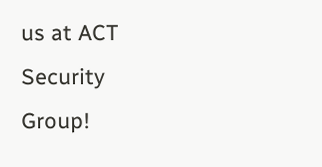us at ACT Security Group!